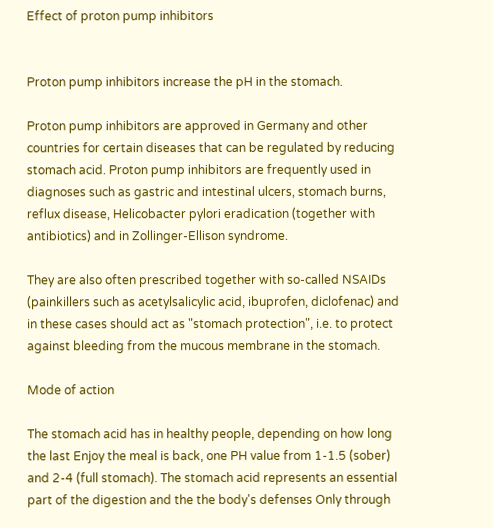Effect of proton pump inhibitors


Proton pump inhibitors increase the pH in the stomach.

Proton pump inhibitors are approved in Germany and other countries for certain diseases that can be regulated by reducing stomach acid. Proton pump inhibitors are frequently used in diagnoses such as gastric and intestinal ulcers, stomach burns, reflux disease, Helicobacter pylori eradication (together with antibiotics) and in Zollinger-Ellison syndrome.

They are also often prescribed together with so-called NSAIDs (painkillers such as acetylsalicylic acid, ibuprofen, diclofenac) and in these cases should act as "stomach protection", i.e. to protect against bleeding from the mucous membrane in the stomach.

Mode of action

The stomach acid has in healthy people, depending on how long the last Enjoy the meal is back, one PH value from 1-1.5 (sober) and 2-4 (full stomach). The stomach acid represents an essential part of the digestion and the the body's defenses Only through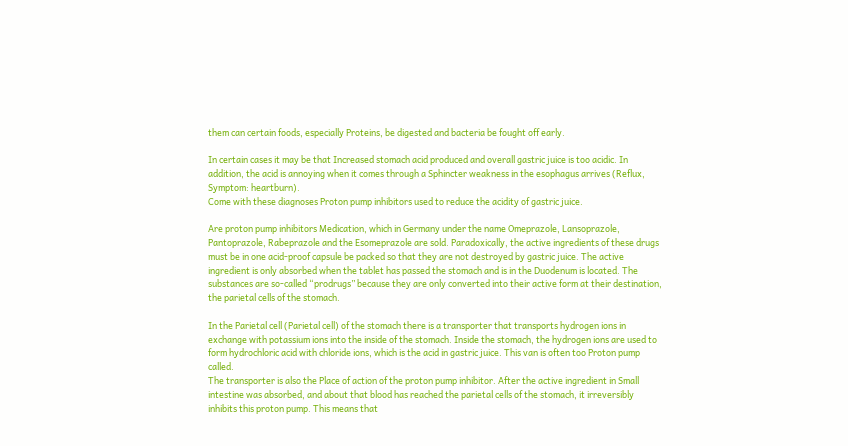them can certain foods, especially Proteins, be digested and bacteria be fought off early.

In certain cases it may be that Increased stomach acid produced and overall gastric juice is too acidic. In addition, the acid is annoying when it comes through a Sphincter weakness in the esophagus arrives (Reflux, Symptom: heartburn).
Come with these diagnoses Proton pump inhibitors used to reduce the acidity of gastric juice.

Are proton pump inhibitors Medication, which in Germany under the name Omeprazole, Lansoprazole, Pantoprazole, Rabeprazole and the Esomeprazole are sold. Paradoxically, the active ingredients of these drugs must be in one acid-proof capsule be packed so that they are not destroyed by gastric juice. The active ingredient is only absorbed when the tablet has passed the stomach and is in the Duodenum is located. The substances are so-called “prodrugs” because they are only converted into their active form at their destination, the parietal cells of the stomach.

In the Parietal cell (Parietal cell) of the stomach there is a transporter that transports hydrogen ions in exchange with potassium ions into the inside of the stomach. Inside the stomach, the hydrogen ions are used to form hydrochloric acid with chloride ions, which is the acid in gastric juice. This van is often too Proton pump called.
The transporter is also the Place of action of the proton pump inhibitor. After the active ingredient in Small intestine was absorbed, and about that blood has reached the parietal cells of the stomach, it irreversibly inhibits this proton pump. This means that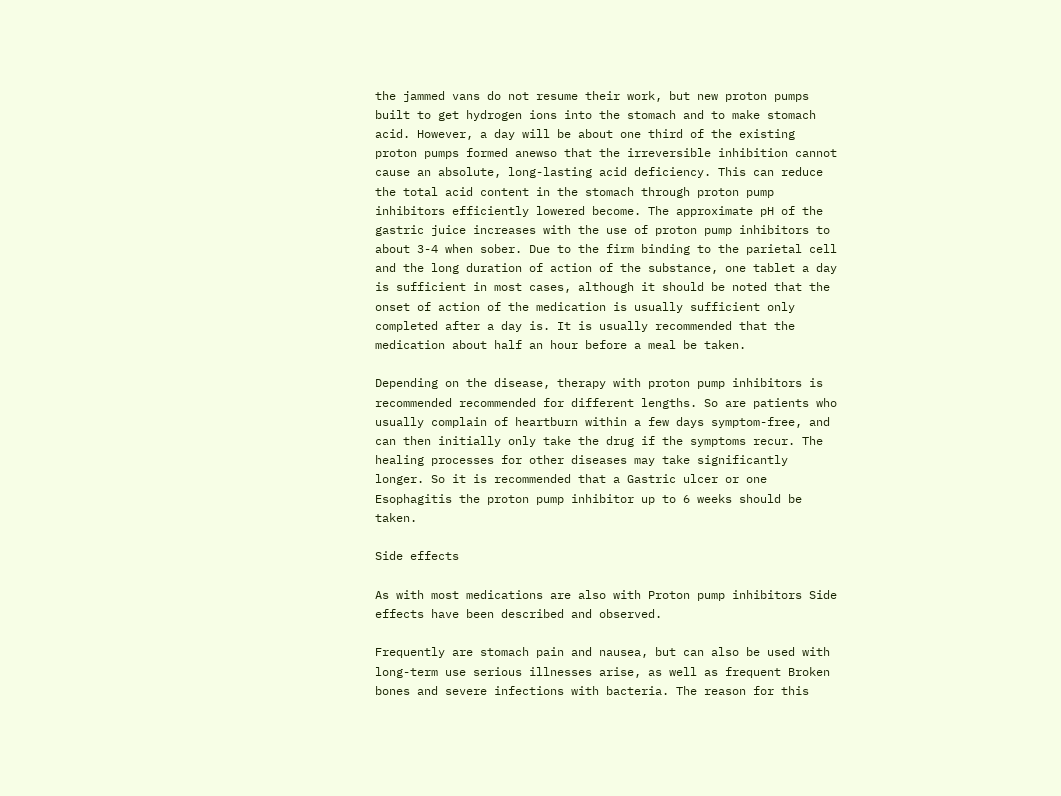the jammed vans do not resume their work, but new proton pumps built to get hydrogen ions into the stomach and to make stomach acid. However, a day will be about one third of the existing proton pumps formed anewso that the irreversible inhibition cannot cause an absolute, long-lasting acid deficiency. This can reduce the total acid content in the stomach through proton pump inhibitors efficiently lowered become. The approximate pH of the gastric juice increases with the use of proton pump inhibitors to about 3-4 when sober. Due to the firm binding to the parietal cell and the long duration of action of the substance, one tablet a day is sufficient in most cases, although it should be noted that the onset of action of the medication is usually sufficient only completed after a day is. It is usually recommended that the medication about half an hour before a meal be taken.

Depending on the disease, therapy with proton pump inhibitors is recommended recommended for different lengths. So are patients who usually complain of heartburn within a few days symptom-free, and can then initially only take the drug if the symptoms recur. The healing processes for other diseases may take significantly longer. So it is recommended that a Gastric ulcer or one Esophagitis the proton pump inhibitor up to 6 weeks should be taken.

Side effects

As with most medications are also with Proton pump inhibitors Side effects have been described and observed.

Frequently are stomach pain and nausea, but can also be used with long-term use serious illnesses arise, as well as frequent Broken bones and severe infections with bacteria. The reason for this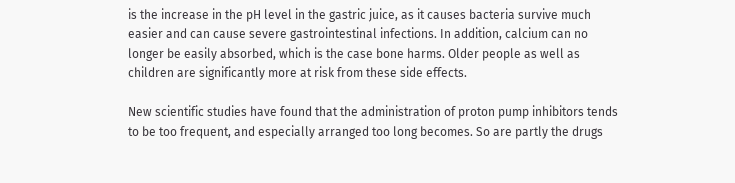is the increase in the pH level in the gastric juice, as it causes bacteria survive much easier and can cause severe gastrointestinal infections. In addition, calcium can no longer be easily absorbed, which is the case bone harms. Older people as well as children are significantly more at risk from these side effects.

New scientific studies have found that the administration of proton pump inhibitors tends to be too frequent, and especially arranged too long becomes. So are partly the drugs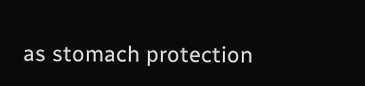as stomach protection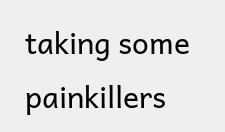taking some painkillers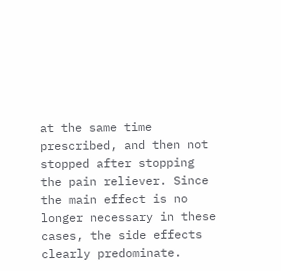at the same time prescribed, and then not stopped after stopping the pain reliever. Since the main effect is no longer necessary in these cases, the side effects clearly predominate.